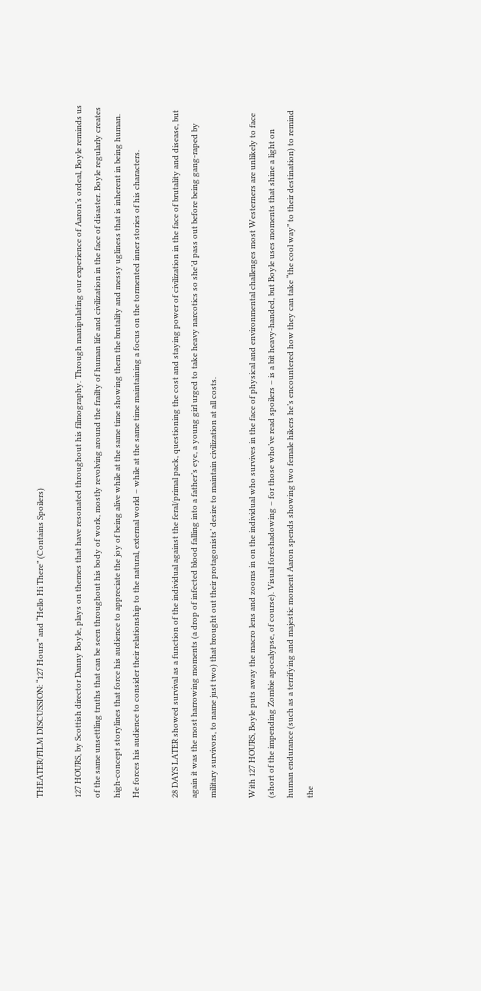THEATER/FILM DISCUSSION: “127 Hours” and “Hello Hi There” (Contains Spoilers)

127 HOURS, by Scottish director Danny Boyle, plays on themes that have resonated throughout his filmography. Through manipulating our experience of Aaron’s ordeal, Boyle reminds us of the same unsettling truths that can be seen throughout his body of work, mostly revolving around the frailty of human life and civilization in the face of disaster. Boyle regularly creates high-concept storylines that force his audience to appreciate the joy of being alive while at the same time showing them the brutality and messy ugliness that is inherent in being human. He forces his audience to consider their relationship to the natural, external world – while at the same time maintaining a focus on the tormented inner stories of his characters.

28 DAYS LATER showed survival as a function of the individual against the feral/primal pack, questioning the cost and staying power of civilization in the face of brutality and disease, but again it was the most harrowing moments (a drop of infected blood falling into a father’s eye, a young girl urged to take heavy narcotics so she’d pass out before being gang-raped by military survivors, to name just two) that brought out their protagonists’ desire to maintain civilization at all costs.

With 127 HOURS, Boyle puts away the macro lens and zooms in on the individual who survives in the face of physical and environmental challenges most Westerners are unlikely to face (short of the impending Zombie apocalypse, of course). Visual foreshadowing – for those who’ve read spoilers – is a bit heavy-handed, but Boyle uses moments that shine a light on human endurance (such as a terrifying and majestic moment Aaron spends showing two female hikers he’s encountered how they can take “the cool way” to their destination) to remind the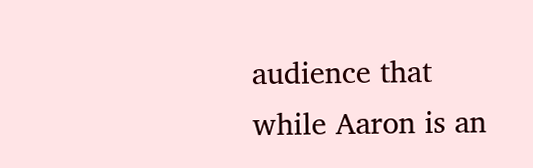audience that while Aaron is an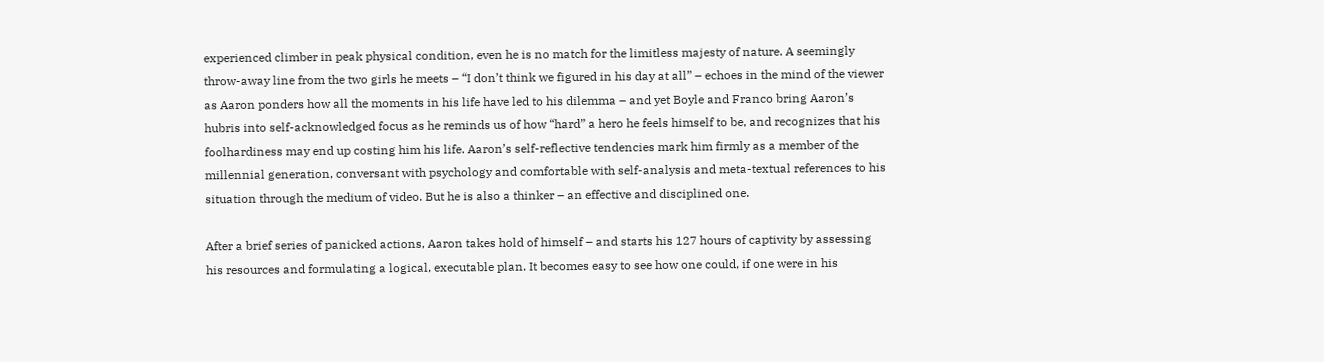experienced climber in peak physical condition, even he is no match for the limitless majesty of nature. A seemingly throw-away line from the two girls he meets – “I don’t think we figured in his day at all” – echoes in the mind of the viewer as Aaron ponders how all the moments in his life have led to his dilemma – and yet Boyle and Franco bring Aaron’s hubris into self-acknowledged focus as he reminds us of how “hard” a hero he feels himself to be, and recognizes that his foolhardiness may end up costing him his life. Aaron’s self-reflective tendencies mark him firmly as a member of the millennial generation, conversant with psychology and comfortable with self-analysis and meta-textual references to his situation through the medium of video. But he is also a thinker – an effective and disciplined one.

After a brief series of panicked actions, Aaron takes hold of himself – and starts his 127 hours of captivity by assessing his resources and formulating a logical, executable plan. It becomes easy to see how one could, if one were in his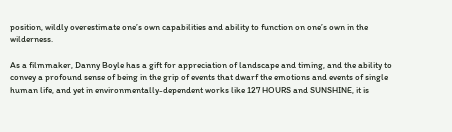position, wildly overestimate one’s own capabilities and ability to function on one’s own in the wilderness.

As a filmmaker, Danny Boyle has a gift for appreciation of landscape and timing, and the ability to convey a profound sense of being in the grip of events that dwarf the emotions and events of single human life, and yet in environmentally-dependent works like 127 HOURS and SUNSHINE, it is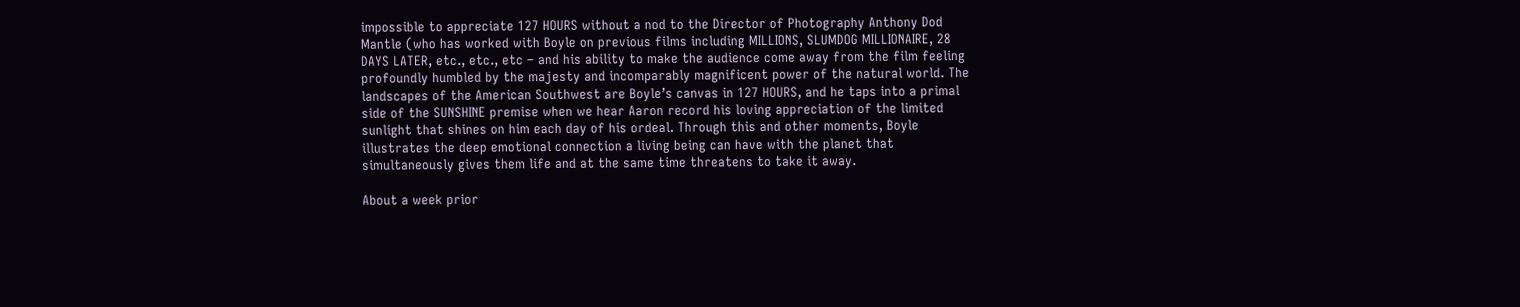impossible to appreciate 127 HOURS without a nod to the Director of Photography Anthony Dod Mantle (who has worked with Boyle on previous films including MILLIONS, SLUMDOG MILLIONAIRE, 28 DAYS LATER, etc., etc., etc – and his ability to make the audience come away from the film feeling profoundly humbled by the majesty and incomparably magnificent power of the natural world. The landscapes of the American Southwest are Boyle’s canvas in 127 HOURS, and he taps into a primal side of the SUNSHINE premise when we hear Aaron record his loving appreciation of the limited sunlight that shines on him each day of his ordeal. Through this and other moments, Boyle illustrates the deep emotional connection a living being can have with the planet that simultaneously gives them life and at the same time threatens to take it away.

About a week prior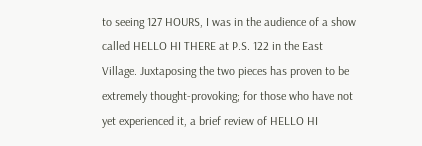to seeing 127 HOURS, I was in the audience of a show called HELLO HI THERE at P.S. 122 in the East Village. Juxtaposing the two pieces has proven to be extremely thought-provoking; for those who have not yet experienced it, a brief review of HELLO HI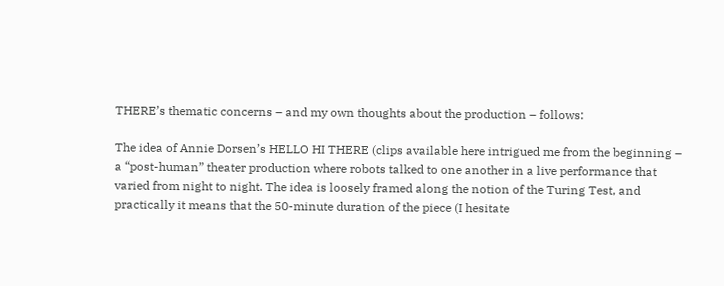THERE’s thematic concerns – and my own thoughts about the production – follows:

The idea of Annie Dorsen’s HELLO HI THERE (clips available here intrigued me from the beginning – a “post-human” theater production where robots talked to one another in a live performance that varied from night to night. The idea is loosely framed along the notion of the Turing Test, and practically it means that the 50-minute duration of the piece (I hesitate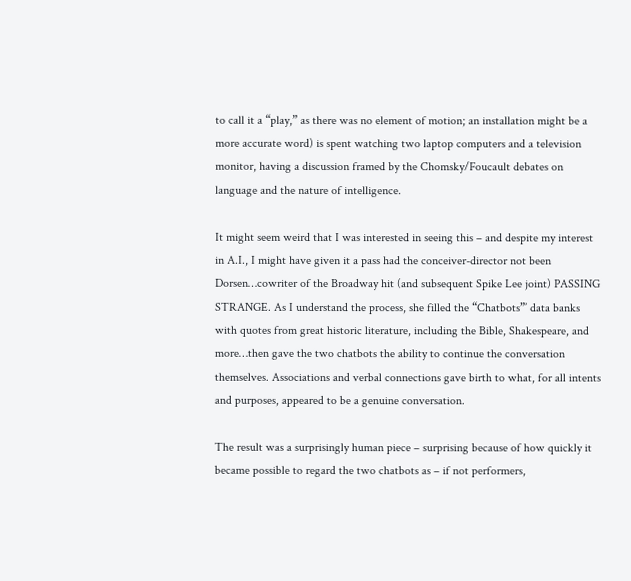to call it a “play,” as there was no element of motion; an installation might be a more accurate word) is spent watching two laptop computers and a television monitor, having a discussion framed by the Chomsky/Foucault debates on language and the nature of intelligence.

It might seem weird that I was interested in seeing this – and despite my interest in A.I., I might have given it a pass had the conceiver-director not been Dorsen…cowriter of the Broadway hit (and subsequent Spike Lee joint) PASSING STRANGE. As I understand the process, she filled the “Chatbots”’ data banks with quotes from great historic literature, including the Bible, Shakespeare, and more…then gave the two chatbots the ability to continue the conversation themselves. Associations and verbal connections gave birth to what, for all intents and purposes, appeared to be a genuine conversation.

The result was a surprisingly human piece – surprising because of how quickly it became possible to regard the two chatbots as – if not performers,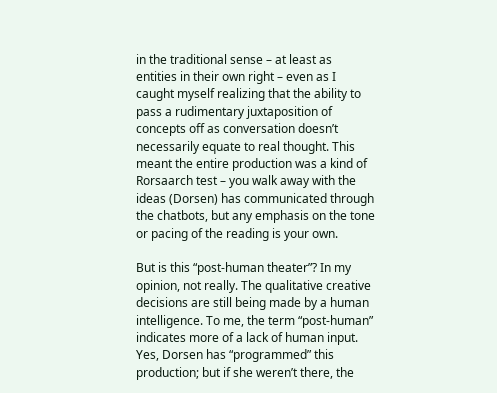in the traditional sense – at least as entities in their own right – even as I caught myself realizing that the ability to pass a rudimentary juxtaposition of concepts off as conversation doesn’t necessarily equate to real thought. This meant the entire production was a kind of Rorsaarch test – you walk away with the ideas (Dorsen) has communicated through the chatbots, but any emphasis on the tone or pacing of the reading is your own.

But is this “post-human theater”? In my opinion, not really. The qualitative creative decisions are still being made by a human intelligence. To me, the term “post-human” indicates more of a lack of human input. Yes, Dorsen has “programmed” this production; but if she weren’t there, the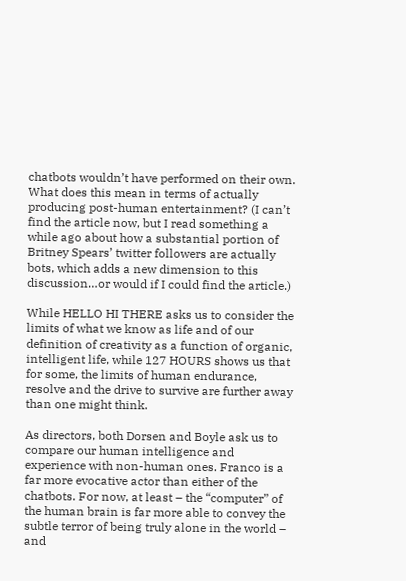chatbots wouldn’t have performed on their own. What does this mean in terms of actually producing post-human entertainment? (I can’t find the article now, but I read something a while ago about how a substantial portion of Britney Spears’ twitter followers are actually bots, which adds a new dimension to this discussion…or would if I could find the article.)

While HELLO HI THERE asks us to consider the limits of what we know as life and of our definition of creativity as a function of organic, intelligent life, while 127 HOURS shows us that for some, the limits of human endurance, resolve and the drive to survive are further away than one might think.

As directors, both Dorsen and Boyle ask us to compare our human intelligence and experience with non-human ones. Franco is a far more evocative actor than either of the chatbots. For now, at least – the “computer” of the human brain is far more able to convey the subtle terror of being truly alone in the world – and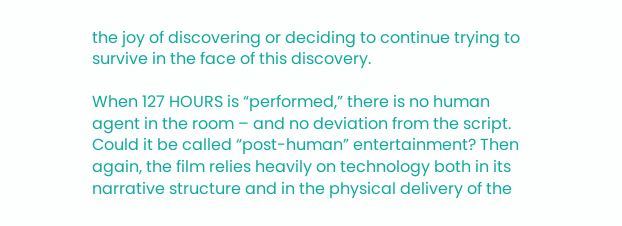the joy of discovering or deciding to continue trying to survive in the face of this discovery.

When 127 HOURS is “performed,” there is no human agent in the room – and no deviation from the script. Could it be called “post-human” entertainment? Then again, the film relies heavily on technology both in its narrative structure and in the physical delivery of the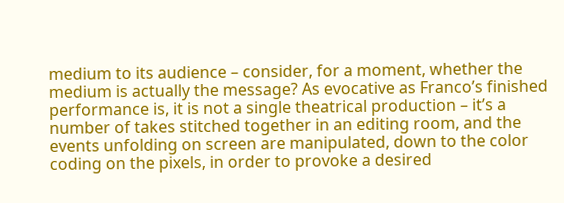medium to its audience – consider, for a moment, whether the medium is actually the message? As evocative as Franco’s finished performance is, it is not a single theatrical production – it’s a number of takes stitched together in an editing room, and the events unfolding on screen are manipulated, down to the color coding on the pixels, in order to provoke a desired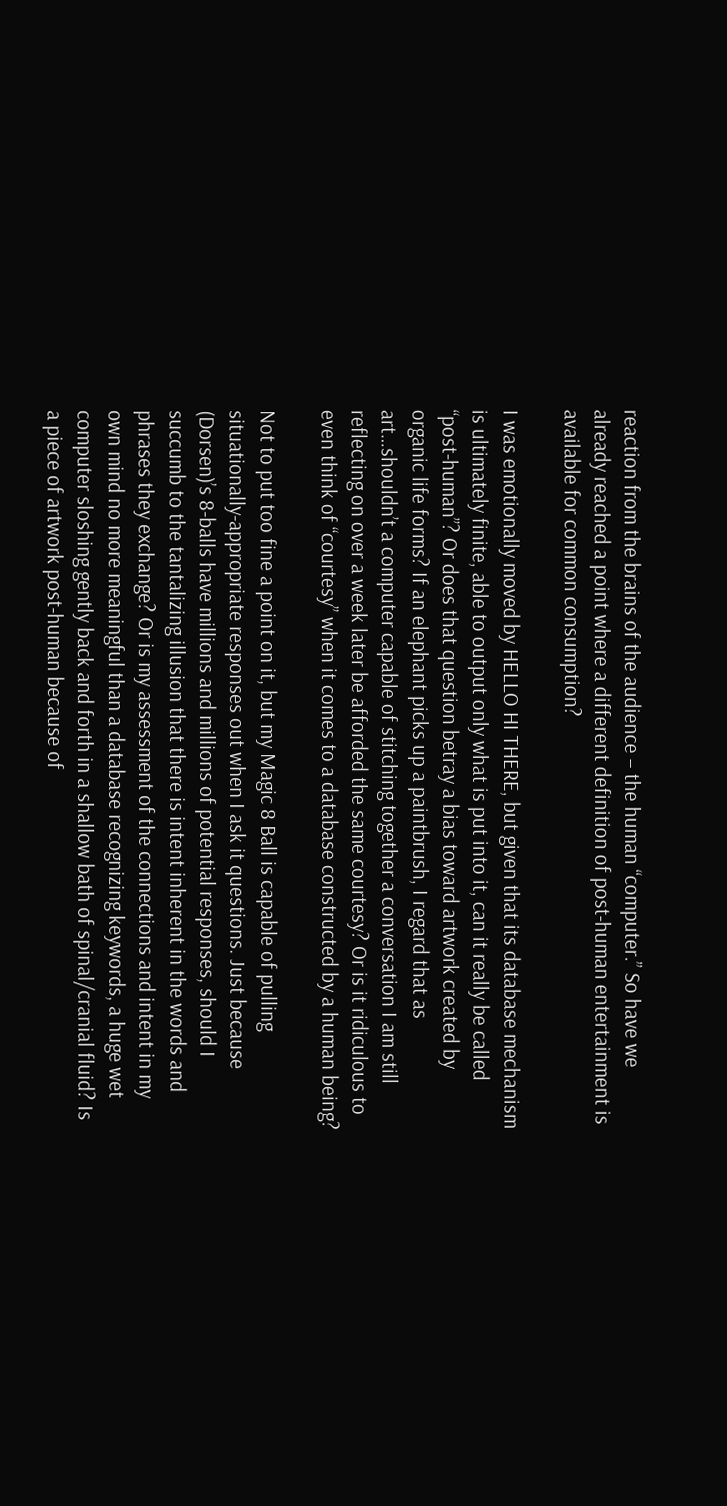reaction from the brains of the audience – the human “computer.” So have we already reached a point where a different definition of post-human entertainment is available for common consumption?

I was emotionally moved by HELLO HI THERE, but given that its database mechanism is ultimately finite, able to output only what is put into it, can it really be called “post-human”? Or does that question betray a bias toward artwork created by organic life forms? If an elephant picks up a paintbrush, I regard that as art…shouldn’t a computer capable of stitching together a conversation I am still reflecting on over a week later be afforded the same courtesy? Or is it ridiculous to even think of “courtesy” when it comes to a database constructed by a human being?

Not to put too fine a point on it, but my Magic 8 Ball is capable of pulling situationally-appropriate responses out when I ask it questions. Just because (Dorsen)’s 8-balls have millions and millions of potential responses, should I succumb to the tantalizing illusion that there is intent inherent in the words and phrases they exchange? Or is my assessment of the connections and intent in my own mind no more meaningful than a database recognizing keywords, a huge wet computer sloshing gently back and forth in a shallow bath of spinal/cranial fluid? Is a piece of artwork post-human because of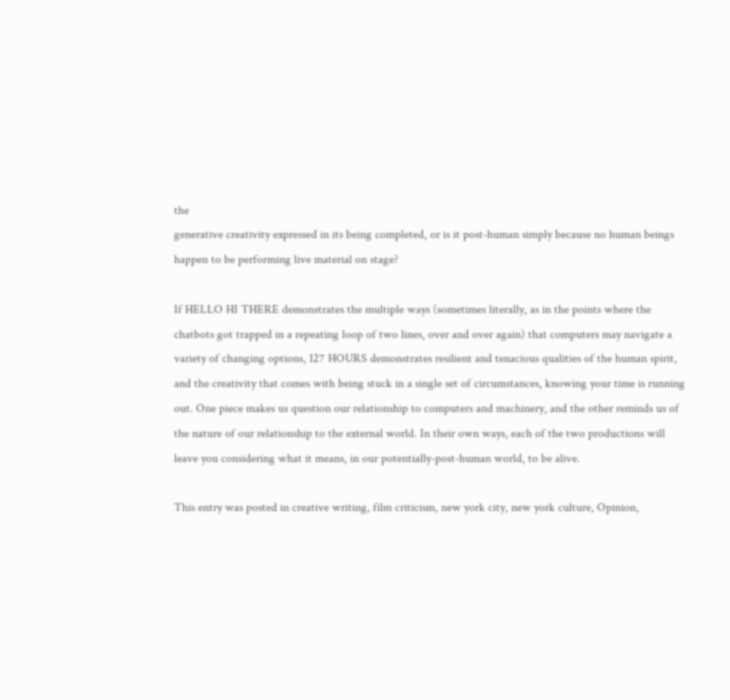the
generative creativity expressed in its being completed, or is it post-human simply because no human beings happen to be performing live material on stage?

If HELLO HI THERE demonstrates the multiple ways (sometimes literally, as in the points where the chatbots got trapped in a repeating loop of two lines, over and over again) that computers may navigate a variety of changing options, 127 HOURS demonstrates resilient and tenacious qualities of the human spirit, and the creativity that comes with being stuck in a single set of circumstances, knowing your time is running out. One piece makes us question our relationship to computers and machinery, and the other reminds us of the nature of our relationship to the external world. In their own ways, each of the two productions will leave you considering what it means, in our potentially-post-human world, to be alive.

This entry was posted in creative writing, film criticism, new york city, new york culture, Opinion,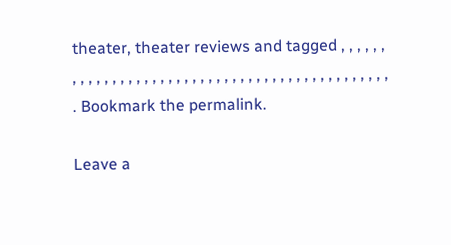theater, theater reviews and tagged , , , , , , , , , , , , , , , , , , , , , , , , , , , , , , , , , , , , , , , , , , , , , , . Bookmark the permalink.

Leave a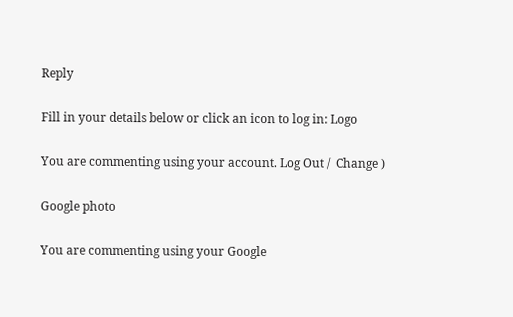Reply

Fill in your details below or click an icon to log in: Logo

You are commenting using your account. Log Out /  Change )

Google photo

You are commenting using your Google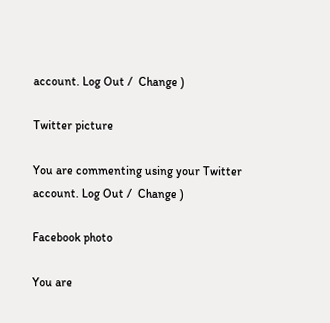account. Log Out /  Change )

Twitter picture

You are commenting using your Twitter account. Log Out /  Change )

Facebook photo

You are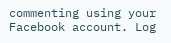commenting using your Facebook account. Log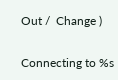Out /  Change )

Connecting to %s